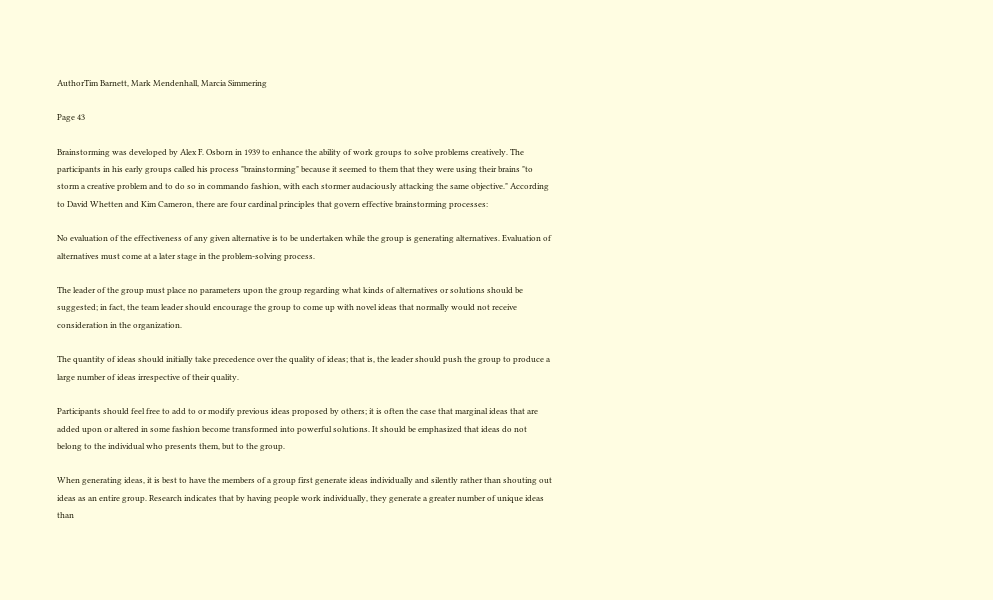AuthorTim Barnett, Mark Mendenhall, Marcia Simmering

Page 43

Brainstorming was developed by Alex F. Osborn in 1939 to enhance the ability of work groups to solve problems creatively. The participants in his early groups called his process "brainstorming" because it seemed to them that they were using their brains "to storm a creative problem and to do so in commando fashion, with each stormer audaciously attacking the same objective." According to David Whetten and Kim Cameron, there are four cardinal principles that govern effective brainstorming processes:

No evaluation of the effectiveness of any given alternative is to be undertaken while the group is generating alternatives. Evaluation of alternatives must come at a later stage in the problem-solving process.

The leader of the group must place no parameters upon the group regarding what kinds of alternatives or solutions should be suggested; in fact, the team leader should encourage the group to come up with novel ideas that normally would not receive consideration in the organization.

The quantity of ideas should initially take precedence over the quality of ideas; that is, the leader should push the group to produce a large number of ideas irrespective of their quality.

Participants should feel free to add to or modify previous ideas proposed by others; it is often the case that marginal ideas that are added upon or altered in some fashion become transformed into powerful solutions. It should be emphasized that ideas do not belong to the individual who presents them, but to the group.

When generating ideas, it is best to have the members of a group first generate ideas individually and silently rather than shouting out ideas as an entire group. Research indicates that by having people work individually, they generate a greater number of unique ideas than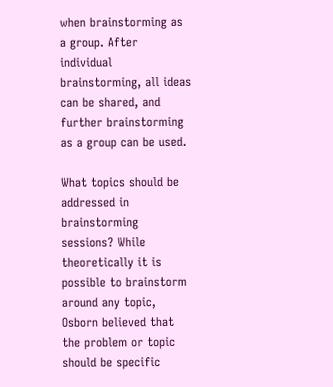when brainstorming as a group. After individual brainstorming, all ideas can be shared, and further brainstorming as a group can be used.

What topics should be addressed in brainstorming sessions? While theoretically it is possible to brainstorm around any topic, Osborn believed that the problem or topic should be specific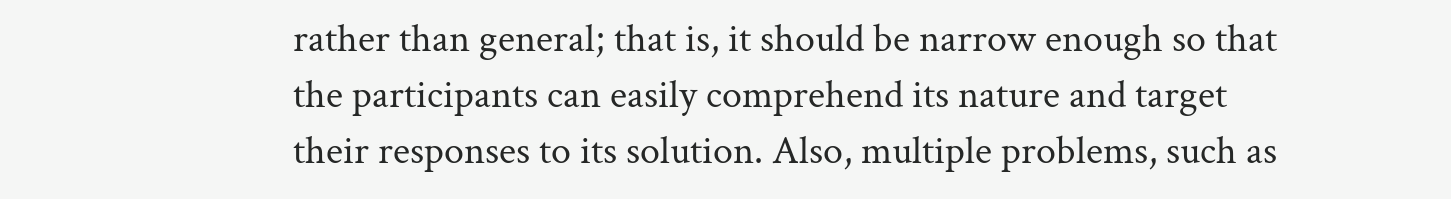rather than general; that is, it should be narrow enough so that the participants can easily comprehend its nature and target their responses to its solution. Also, multiple problems, such as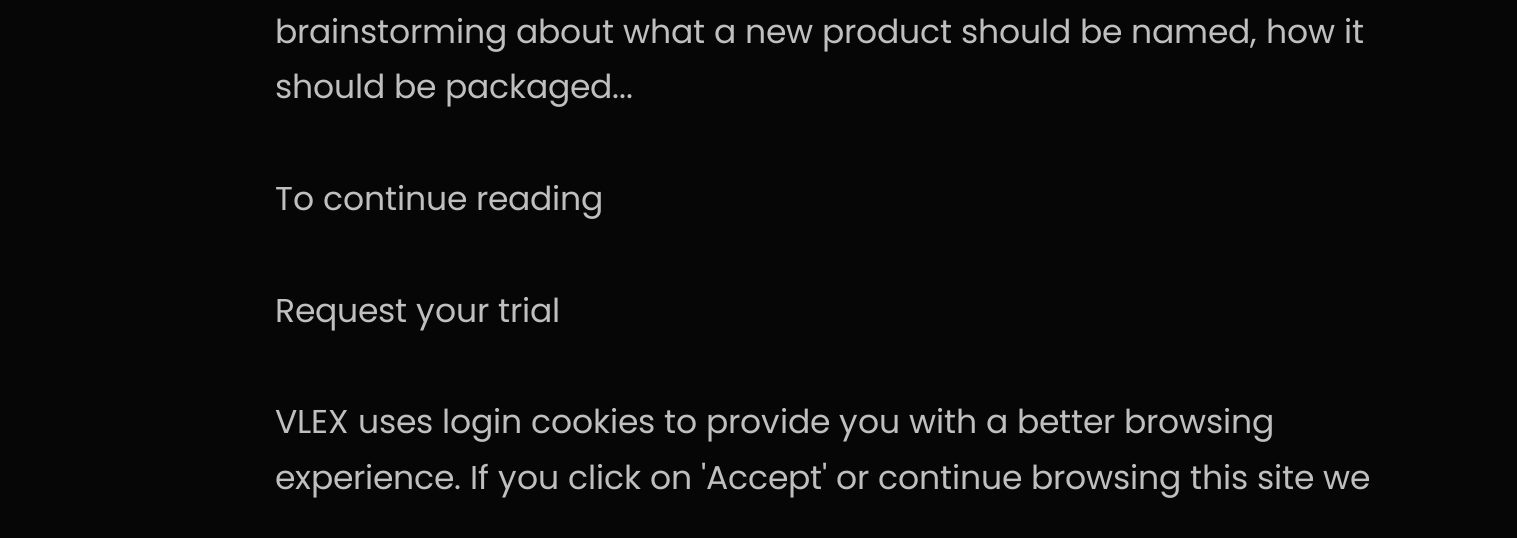brainstorming about what a new product should be named, how it should be packaged...

To continue reading

Request your trial

VLEX uses login cookies to provide you with a better browsing experience. If you click on 'Accept' or continue browsing this site we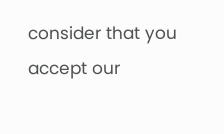consider that you accept our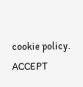cookie policy. ACCEPT